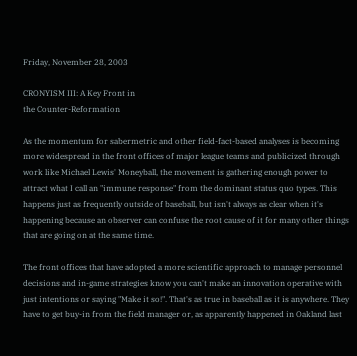Friday, November 28, 2003

CRONYISM III: A Key Front in
the Counter-Reformation

As the momentum for sabermetric and other field-fact-based analyses is becoming more widespread in the front offices of major league teams and publicized through work like Michael Lewis' Moneyball, the movement is gathering enough power to attract what I call an "immune response" from the dominant status quo types. This happens just as frequently outside of baseball, but isn't always as clear when it's happening because an observer can confuse the root cause of it for many other things that are going on at the same time.

The front offices that have adopted a more scientific approach to manage personnel decisions and in-game strategies know you can't make an innovation operative with just intentions or saying "Make it so!". That's as true in baseball as it is anywhere. They have to get buy-in from the field manager or, as apparently happened in Oakland last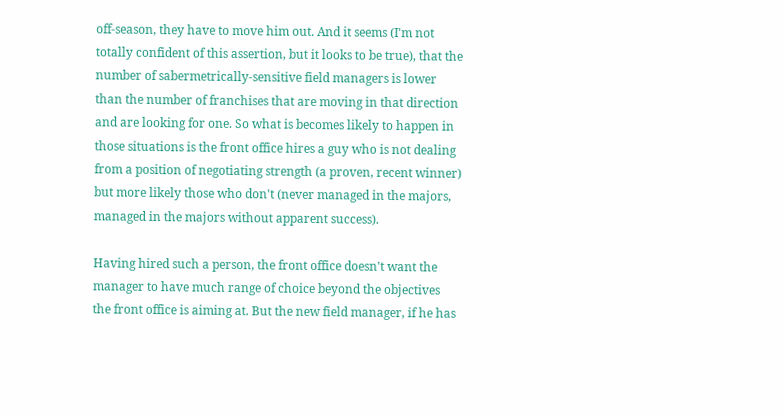off-season, they have to move him out. And it seems (I'm not totally confident of this assertion, but it looks to be true), that the number of sabermetrically-sensitive field managers is lower than the number of franchises that are moving in that direction and are looking for one. So what is becomes likely to happen in those situations is the front office hires a guy who is not dealing from a position of negotiating strength (a proven, recent winner) but more likely those who don't (never managed in the majors, managed in the majors without apparent success).

Having hired such a person, the front office doesn't want the manager to have much range of choice beyond the objectives the front office is aiming at. But the new field manager, if he has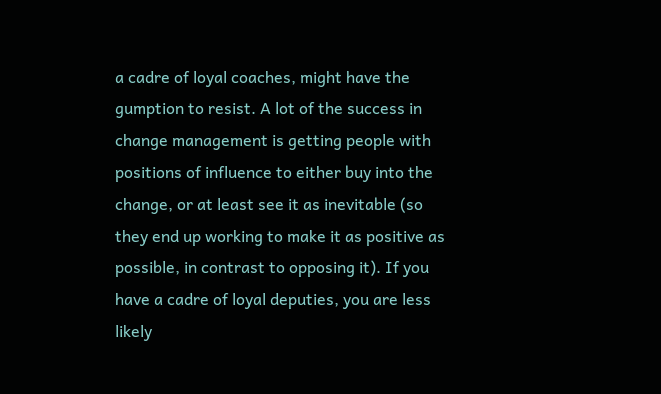a cadre of loyal coaches, might have the gumption to resist. A lot of the success in change management is getting people with positions of influence to either buy into the change, or at least see it as inevitable (so they end up working to make it as positive as possible, in contrast to opposing it). If you have a cadre of loyal deputies, you are less likely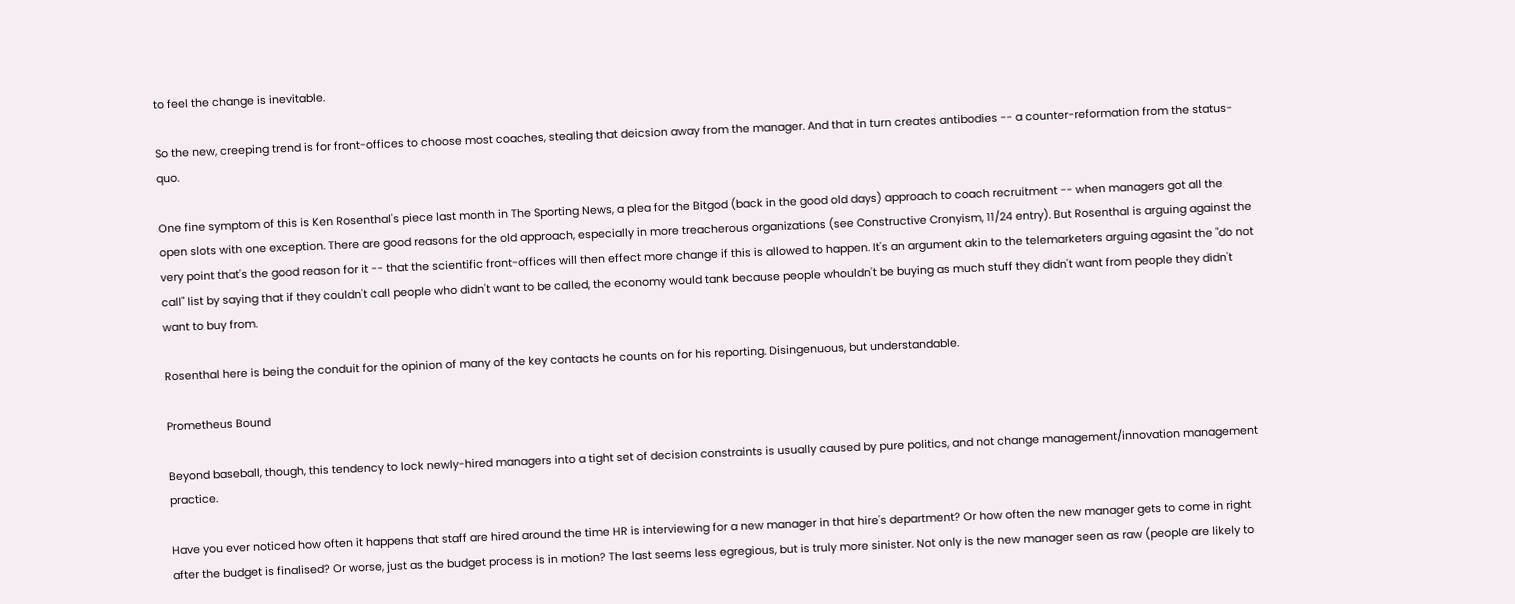to feel the change is inevitable.

So the new, creeping trend is for front-offices to choose most coaches, stealing that deicsion away from the manager. And that in turn creates antibodies -- a counter-reformation from the status-quo.

One fine symptom of this is Ken Rosenthal's piece last month in The Sporting News, a plea for the Bitgod (back in the good old days) approach to coach recruitment -- when managers got all the open slots with one exception. There are good reasons for the old approach, especially in more treacherous organizations (see Constructive Cronyism, 11/24 entry). But Rosenthal is arguing against the very point that's the good reason for it -- that the scientific front-offices will then effect more change if this is allowed to happen. It's an argument akin to the telemarketers arguing agasint the "do not call" list by saying that if they couldn't call people who didn't want to be called, the economy would tank because people whouldn't be buying as much stuff they didn't want from people they didn't want to buy from.

Rosenthal here is being the conduit for the opinion of many of the key contacts he counts on for his reporting. Disingenuous, but understandable.

Prometheus Bound

Beyond baseball, though, this tendency to lock newly-hired managers into a tight set of decision constraints is usually caused by pure politics, and not change management/innovation management practice.

Have you ever noticed how often it happens that staff are hired around the time HR is interviewing for a new manager in that hire's department? Or how often the new manager gets to come in right after the budget is finalised? Or worse, just as the budget process is in motion? The last seems less egregious, but is truly more sinister. Not only is the new manager seen as raw (people are likely to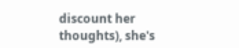discount her thoughts), she's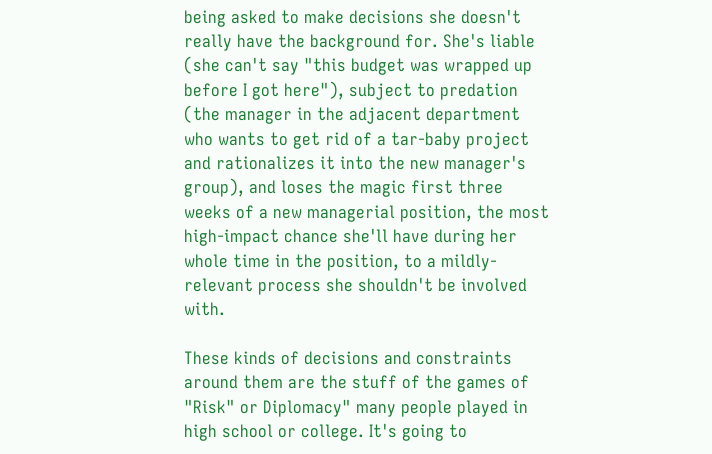being asked to make decisions she doesn't really have the background for. She's liable (she can't say "this budget was wrapped up before I got here"), subject to predation (the manager in the adjacent department who wants to get rid of a tar-baby project and rationalizes it into the new manager's group), and loses the magic first three weeks of a new managerial position, the most high-impact chance she'll have during her whole time in the position, to a mildly-relevant process she shouldn't be involved with.

These kinds of decisions and constraints around them are the stuff of the games of "Risk" or Diplomacy" many people played in high school or college. It's going to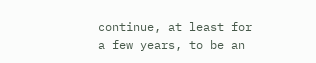continue, at least for a few years, to be an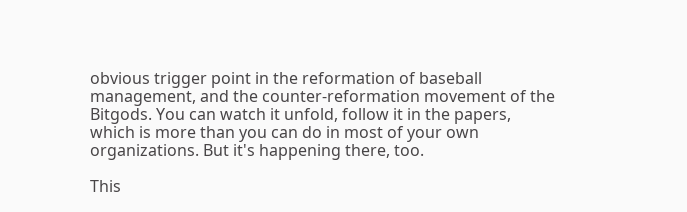obvious trigger point in the reformation of baseball management, and the counter-reformation movement of the Bitgods. You can watch it unfold, follow it in the papers, which is more than you can do in most of your own organizations. But it's happening there, too.

This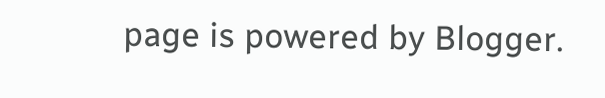page is powered by Blogger.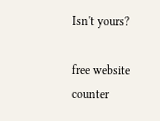Isn't yours?

free website counter